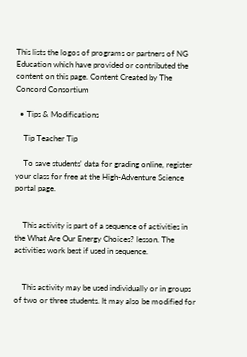This lists the logos of programs or partners of NG Education which have provided or contributed the content on this page. Content Created by The Concord Consortium

  • Tips & Modifications

    Tip Teacher Tip

    To save students' data for grading online, register your class for free at the High-Adventure Science portal page.


    This activity is part of a sequence of activities in the What Are Our Energy Choices? lesson. The activities work best if used in sequence.


    This activity may be used individually or in groups of two or three students. It may also be modified for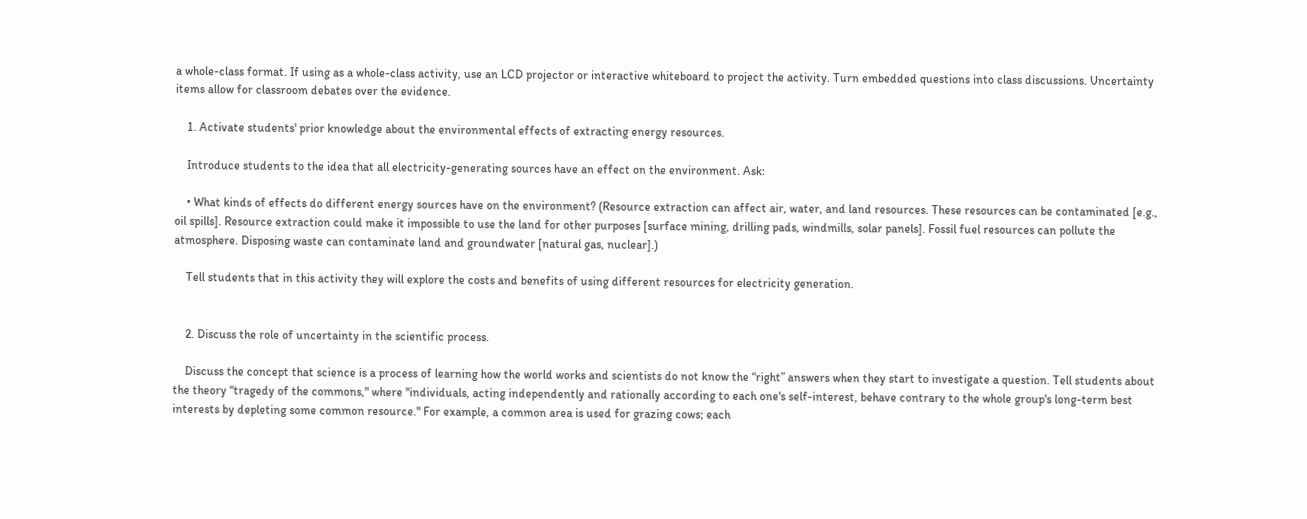a whole-class format. If using as a whole-class activity, use an LCD projector or interactive whiteboard to project the activity. Turn embedded questions into class discussions. Uncertainty items allow for classroom debates over the evidence.

    1. Activate students' prior knowledge about the environmental effects of extracting energy resources.

    Introduce students to the idea that all electricity-generating sources have an effect on the environment. Ask:

    • What kinds of effects do different energy sources have on the environment? (Resource extraction can affect air, water, and land resources. These resources can be contaminated [e.g., oil spills]. Resource extraction could make it impossible to use the land for other purposes [surface mining, drilling pads, windmills, solar panels]. Fossil fuel resources can pollute the atmosphere. Disposing waste can contaminate land and groundwater [natural gas, nuclear].)

    Tell students that in this activity they will explore the costs and benefits of using different resources for electricity generation.


    2. Discuss the role of uncertainty in the scientific process.

    Discuss the concept that science is a process of learning how the world works and scientists do not know the “right” answers when they start to investigate a question. Tell students about the theory “tragedy of the commons," where "individuals, acting independently and rationally according to each one's self-interest, behave contrary to the whole group's long-term best interests by depleting some common resource." For example, a common area is used for grazing cows; each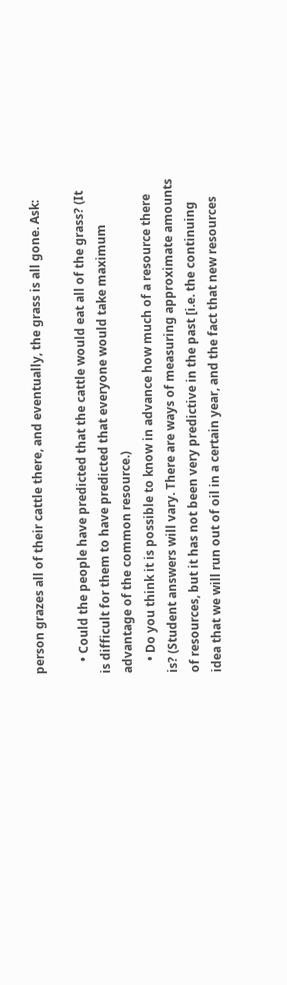person grazes all of their cattle there, and eventually, the grass is all gone. Ask:

    • Could the people have predicted that the cattle would eat all of the grass? (It is difficult for them to have predicted that everyone would take maximum advantage of the common resource.)
    • Do you think it is possible to know in advance how much of a resource there is? (Student answers will vary. There are ways of measuring approximate amounts of resources, but it has not been very predictive in the past [i.e. the continuing idea that we will run out of oil in a certain year, and the fact that new resources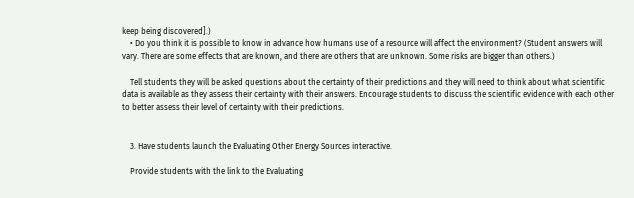keep being discovered].)
    • Do you think it is possible to know in advance how humans use of a resource will affect the environment? (Student answers will vary. There are some effects that are known, and there are others that are unknown. Some risks are bigger than others.)

    Tell students they will be asked questions about the certainty of their predictions and they will need to think about what scientific data is available as they assess their certainty with their answers. Encourage students to discuss the scientific evidence with each other to better assess their level of certainty with their predictions.


    3. Have students launch the Evaluating Other Energy Sources interactive.

    Provide students with the link to the Evaluating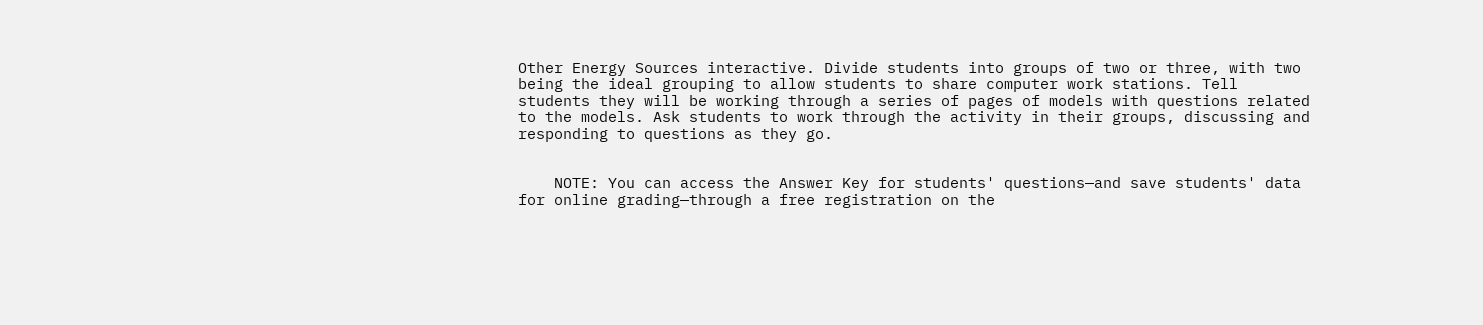Other Energy Sources interactive. Divide students into groups of two or three, with two being the ideal grouping to allow students to share computer work stations. Tell students they will be working through a series of pages of models with questions related to the models. Ask students to work through the activity in their groups, discussing and responding to questions as they go.


    NOTE: You can access the Answer Key for students' questions—and save students' data for online grading—through a free registration on the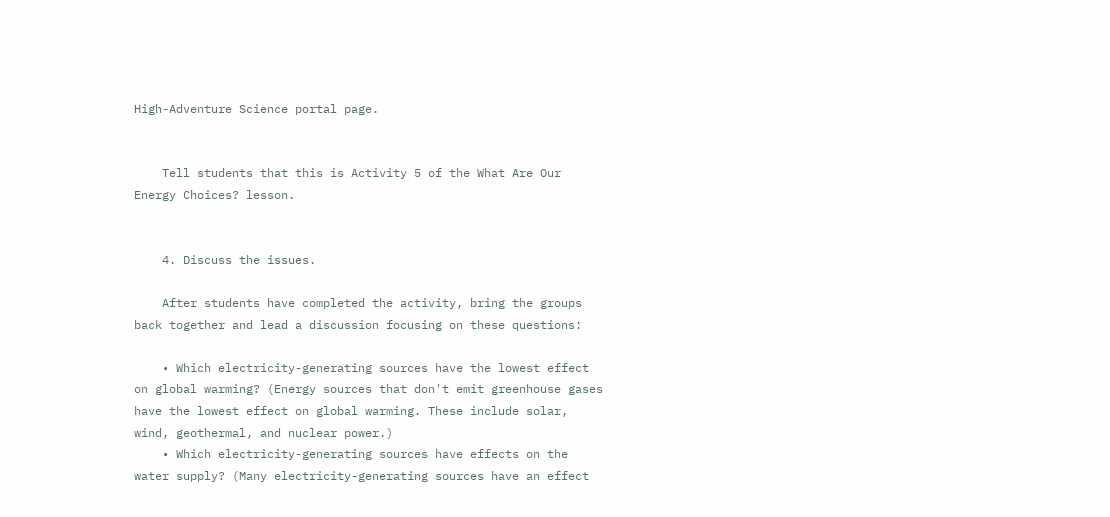High-Adventure Science portal page.


    Tell students that this is Activity 5 of the What Are Our Energy Choices? lesson.


    4. Discuss the issues.

    After students have completed the activity, bring the groups back together and lead a discussion focusing on these questions:

    • Which electricity-generating sources have the lowest effect on global warming? (Energy sources that don't emit greenhouse gases have the lowest effect on global warming. These include solar, wind, geothermal, and nuclear power.)
    • Which electricity-generating sources have effects on the water supply? (Many electricity-generating sources have an effect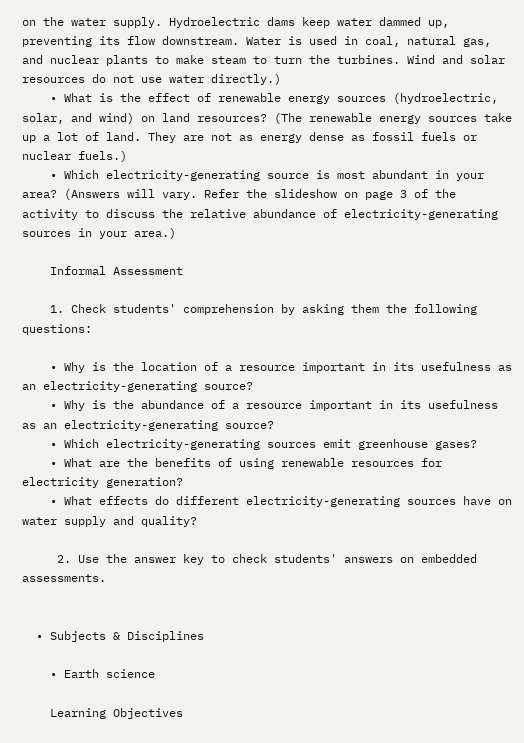on the water supply. Hydroelectric dams keep water dammed up, preventing its flow downstream. Water is used in coal, natural gas, and nuclear plants to make steam to turn the turbines. Wind and solar resources do not use water directly.)
    • What is the effect of renewable energy sources (hydroelectric, solar, and wind) on land resources? (The renewable energy sources take up a lot of land. They are not as energy dense as fossil fuels or nuclear fuels.)
    • Which electricity-generating source is most abundant in your area? (Answers will vary. Refer the slideshow on page 3 of the activity to discuss the relative abundance of electricity-generating sources in your area.)

    Informal Assessment

    1. Check students' comprehension by asking them the following questions:

    • Why is the location of a resource important in its usefulness as an electricity-generating source?
    • Why is the abundance of a resource important in its usefulness as an electricity-generating source?
    • Which electricity-generating sources emit greenhouse gases?
    • What are the benefits of using renewable resources for electricity generation?
    • What effects do different electricity-generating sources have on water supply and quality?

     2. Use the answer key to check students' answers on embedded assessments.


  • Subjects & Disciplines

    • Earth science

    Learning Objectives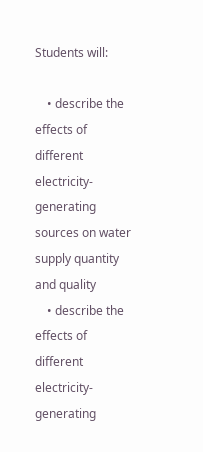Students will:

    • describe the effects of different electricity-generating sources on water supply quantity and quality
    • describe the effects of different electricity-generating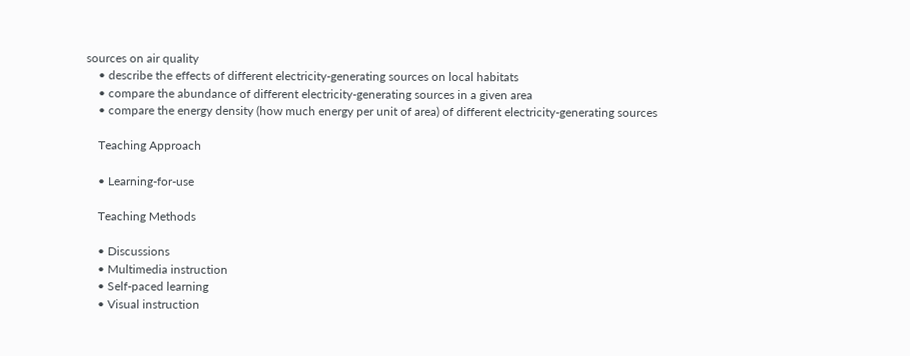sources on air quality
    • describe the effects of different electricity-generating sources on local habitats
    • compare the abundance of different electricity-generating sources in a given area
    • compare the energy density (how much energy per unit of area) of different electricity-generating sources

    Teaching Approach

    • Learning-for-use

    Teaching Methods

    • Discussions
    • Multimedia instruction
    • Self-paced learning
    • Visual instruction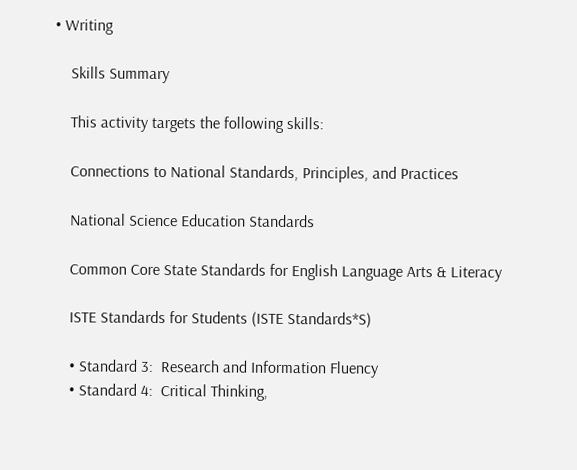• Writing

    Skills Summary

    This activity targets the following skills:

    Connections to National Standards, Principles, and Practices

    National Science Education Standards

    Common Core State Standards for English Language Arts & Literacy

    ISTE Standards for Students (ISTE Standards*S)

    • Standard 3:  Research and Information Fluency
    • Standard 4:  Critical Thinking,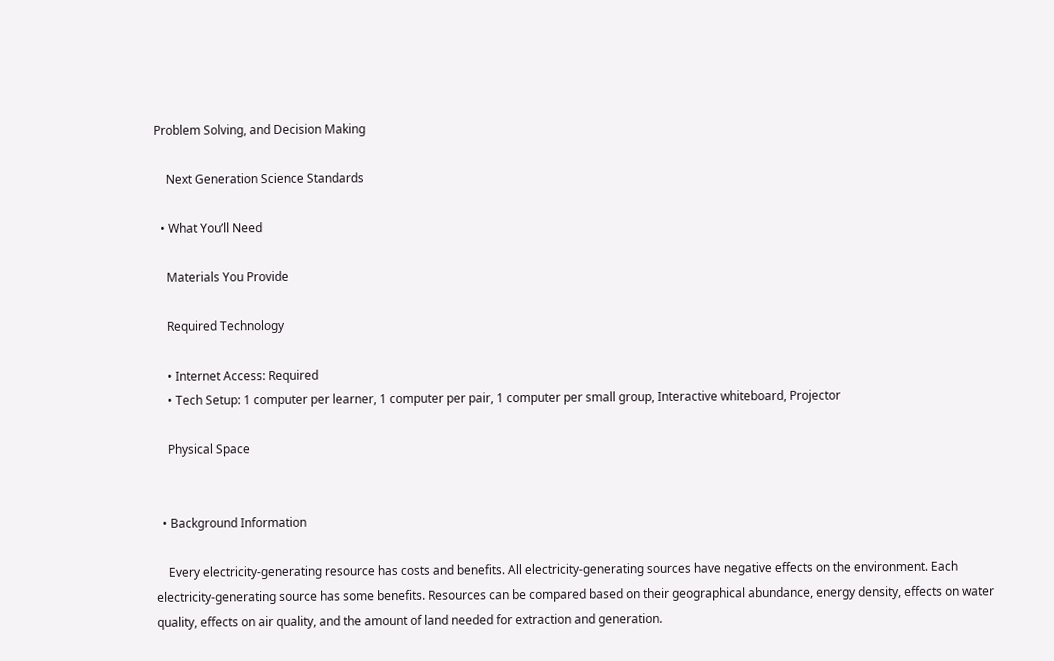Problem Solving, and Decision Making

    Next Generation Science Standards

  • What You’ll Need

    Materials You Provide

    Required Technology

    • Internet Access: Required
    • Tech Setup: 1 computer per learner, 1 computer per pair, 1 computer per small group, Interactive whiteboard, Projector

    Physical Space


  • Background Information

    Every electricity-generating resource has costs and benefits. All electricity-generating sources have negative effects on the environment. Each electricity-generating source has some benefits. Resources can be compared based on their geographical abundance, energy density, effects on water quality, effects on air quality, and the amount of land needed for extraction and generation.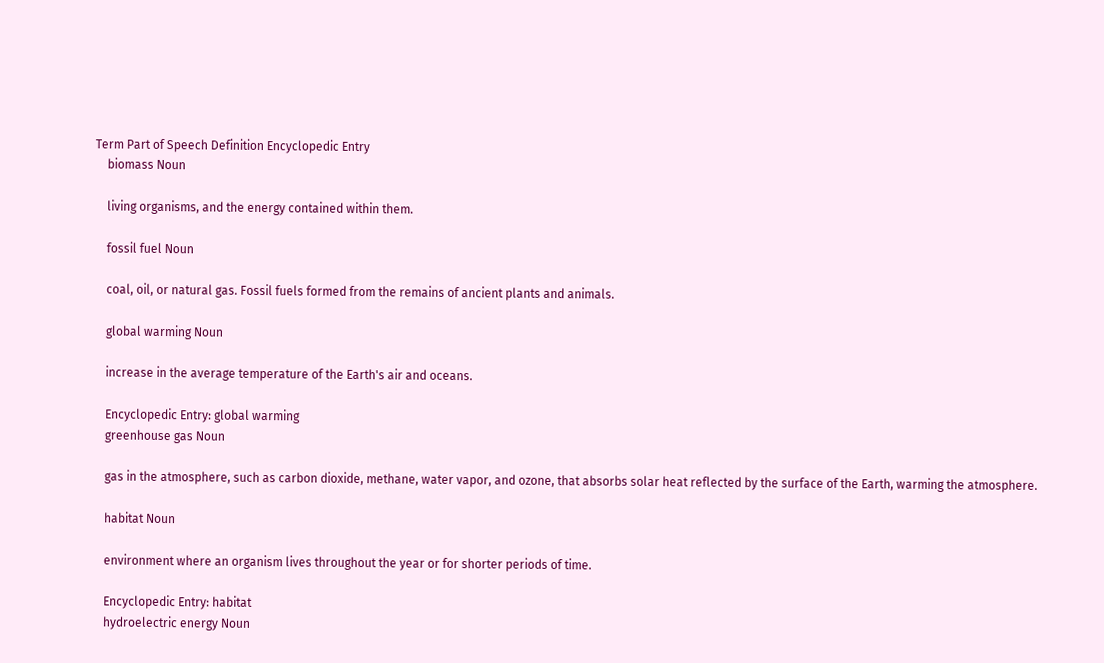Term Part of Speech Definition Encyclopedic Entry
    biomass Noun

    living organisms, and the energy contained within them.

    fossil fuel Noun

    coal, oil, or natural gas. Fossil fuels formed from the remains of ancient plants and animals.

    global warming Noun

    increase in the average temperature of the Earth's air and oceans.

    Encyclopedic Entry: global warming
    greenhouse gas Noun

    gas in the atmosphere, such as carbon dioxide, methane, water vapor, and ozone, that absorbs solar heat reflected by the surface of the Earth, warming the atmosphere.

    habitat Noun

    environment where an organism lives throughout the year or for shorter periods of time.

    Encyclopedic Entry: habitat
    hydroelectric energy Noun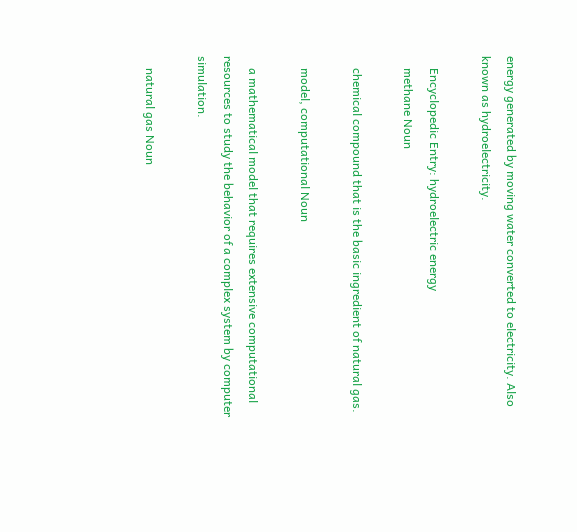energy generated by moving water converted to electricity. Also known as hydroelectricity.

    Encyclopedic Entry: hydroelectric energy
    methane Noun

    chemical compound that is the basic ingredient of natural gas.

    model, computational Noun

    a mathematical model that requires extensive computational resources to study the behavior of a complex system by computer simulation.

    natural gas Noun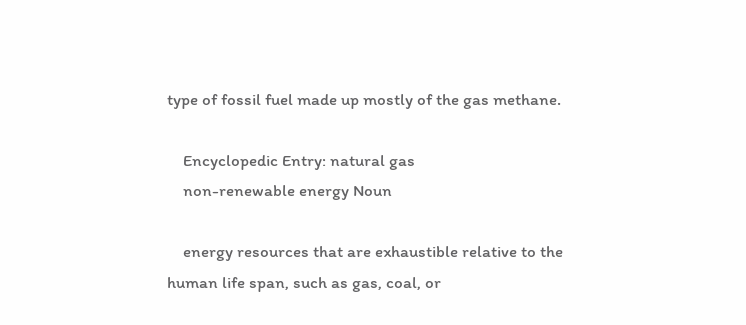type of fossil fuel made up mostly of the gas methane.

    Encyclopedic Entry: natural gas
    non-renewable energy Noun

    energy resources that are exhaustible relative to the human life span, such as gas, coal, or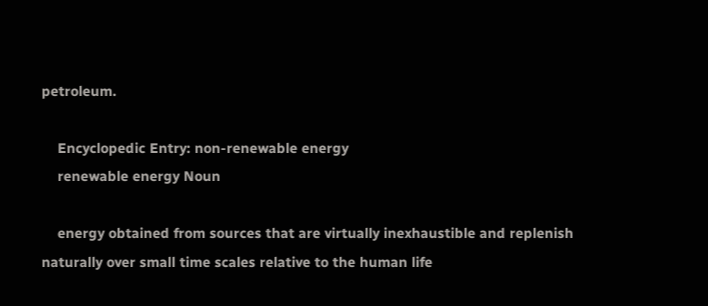petroleum.

    Encyclopedic Entry: non-renewable energy
    renewable energy Noun

    energy obtained from sources that are virtually inexhaustible and replenish naturally over small time scales relative to the human life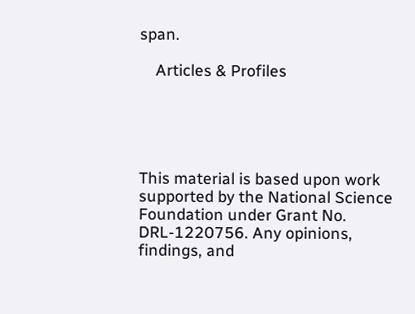span.

    Articles & Profiles





This material is based upon work supported by the National Science Foundation under Grant No. DRL-1220756. Any opinions, findings, and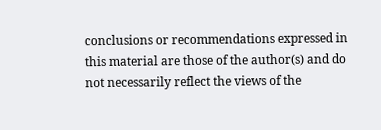conclusions or recommendations expressed in this material are those of the author(s) and do not necessarily reflect the views of the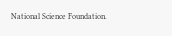National Science Foundation.